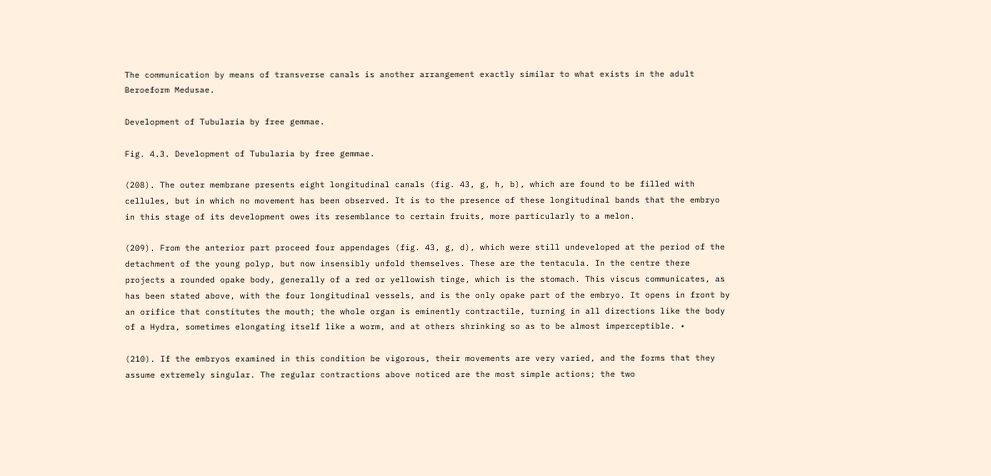The communication by means of transverse canals is another arrangement exactly similar to what exists in the adult Beroeform Medusae.

Development of Tubularia by free gemmae.

Fig. 4.3. Development of Tubularia by free gemmae.

(208). The outer membrane presents eight longitudinal canals (fig. 43, g, h, b), which are found to be filled with cellules, but in which no movement has been observed. It is to the presence of these longitudinal bands that the embryo in this stage of its development owes its resemblance to certain fruits, more particularly to a melon.

(209). From the anterior part proceed four appendages (fig. 43, g, d), which were still undeveloped at the period of the detachment of the young polyp, but now insensibly unfold themselves. These are the tentacula. In the centre there projects a rounded opake body, generally of a red or yellowish tinge, which is the stomach. This viscus communicates, as has been stated above, with the four longitudinal vessels, and is the only opake part of the embryo. It opens in front by an orifice that constitutes the mouth; the whole organ is eminently contractile, turning in all directions like the body of a Hydra, sometimes elongating itself like a worm, and at others shrinking so as to be almost imperceptible. •

(210). If the embryos examined in this condition be vigorous, their movements are very varied, and the forms that they assume extremely singular. The regular contractions above noticed are the most simple actions; the two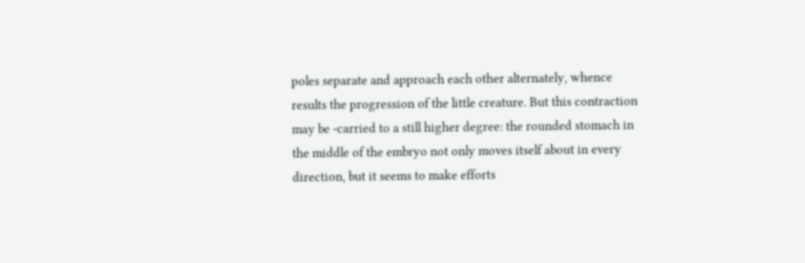poles separate and approach each other alternately, whence results the progression of the little creature. But this contraction may be -carried to a still higher degree: the rounded stomach in the middle of the embryo not only moves itself about in every direction, but it seems to make efforts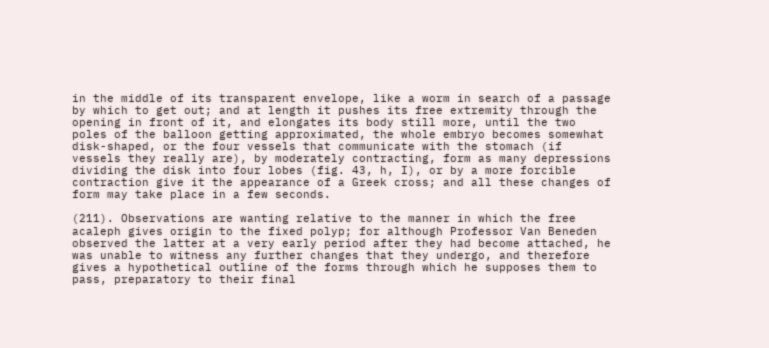in the middle of its transparent envelope, like a worm in search of a passage by which to get out; and at length it pushes its free extremity through the opening in front of it, and elongates its body still more, until the two poles of the balloon getting approximated, the whole embryo becomes somewhat disk-shaped, or the four vessels that communicate with the stomach (if vessels they really are), by moderately contracting, form as many depressions dividing the disk into four lobes (fig. 43, h, I), or by a more forcible contraction give it the appearance of a Greek cross; and all these changes of form may take place in a few seconds.

(211). Observations are wanting relative to the manner in which the free acaleph gives origin to the fixed polyp; for although Professor Van Beneden observed the latter at a very early period after they had become attached, he was unable to witness any further changes that they undergo, and therefore gives a hypothetical outline of the forms through which he supposes them to pass, preparatory to their final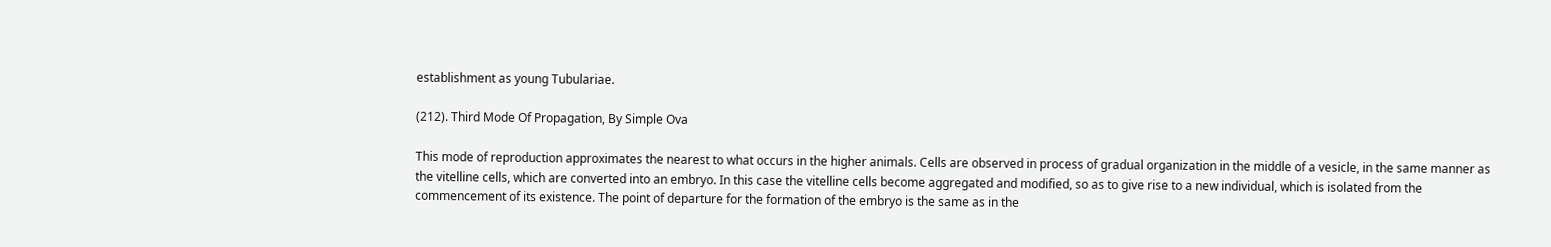establishment as young Tubulariae.

(212). Third Mode Of Propagation, By Simple Ova

This mode of reproduction approximates the nearest to what occurs in the higher animals. Cells are observed in process of gradual organization in the middle of a vesicle, in the same manner as the vitelline cells, which are converted into an embryo. In this case the vitelline cells become aggregated and modified, so as to give rise to a new individual, which is isolated from the commencement of its existence. The point of departure for the formation of the embryo is the same as in the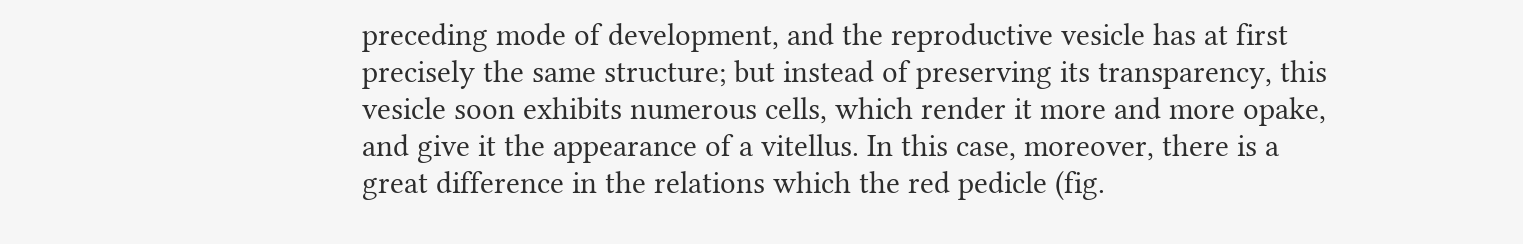preceding mode of development, and the reproductive vesicle has at first precisely the same structure; but instead of preserving its transparency, this vesicle soon exhibits numerous cells, which render it more and more opake, and give it the appearance of a vitellus. In this case, moreover, there is a great difference in the relations which the red pedicle (fig.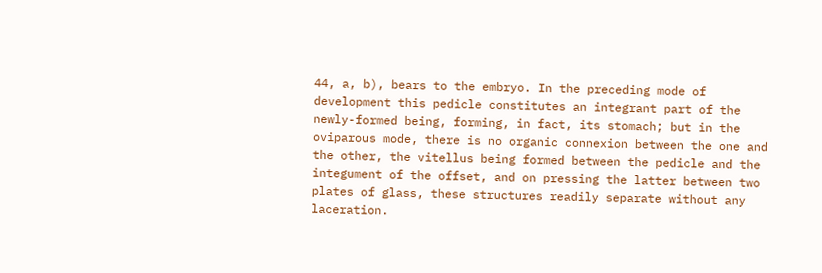44, a, b), bears to the embryo. In the preceding mode of development this pedicle constitutes an integrant part of the newly-formed being, forming, in fact, its stomach; but in the oviparous mode, there is no organic connexion between the one and the other, the vitellus being formed between the pedicle and the integument of the offset, and on pressing the latter between two plates of glass, these structures readily separate without any laceration.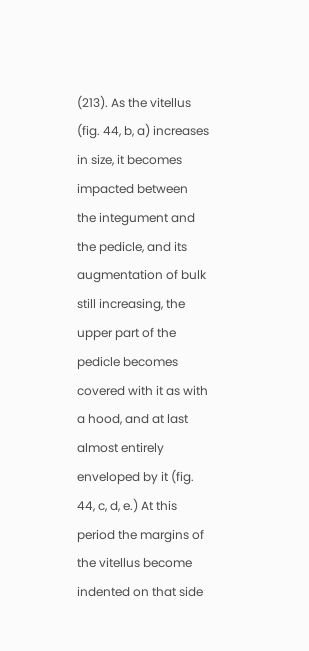(213). As the vitellus (fig. 44, b, a) increases in size, it becomes impacted between the integument and the pedicle, and its augmentation of bulk still increasing, the upper part of the pedicle becomes covered with it as with a hood, and at last almost entirely enveloped by it (fig. 44, c, d, e.) At this period the margins of the vitellus become indented on that side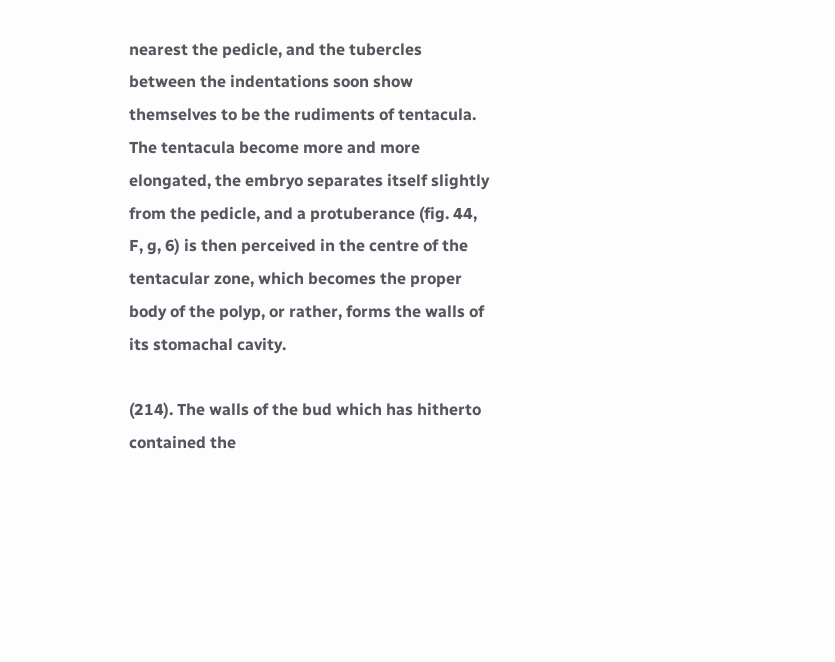nearest the pedicle, and the tubercles between the indentations soon show themselves to be the rudiments of tentacula. The tentacula become more and more elongated, the embryo separates itself slightly from the pedicle, and a protuberance (fig. 44, F, g, 6) is then perceived in the centre of the tentacular zone, which becomes the proper body of the polyp, or rather, forms the walls of its stomachal cavity.

(214). The walls of the bud which has hitherto contained the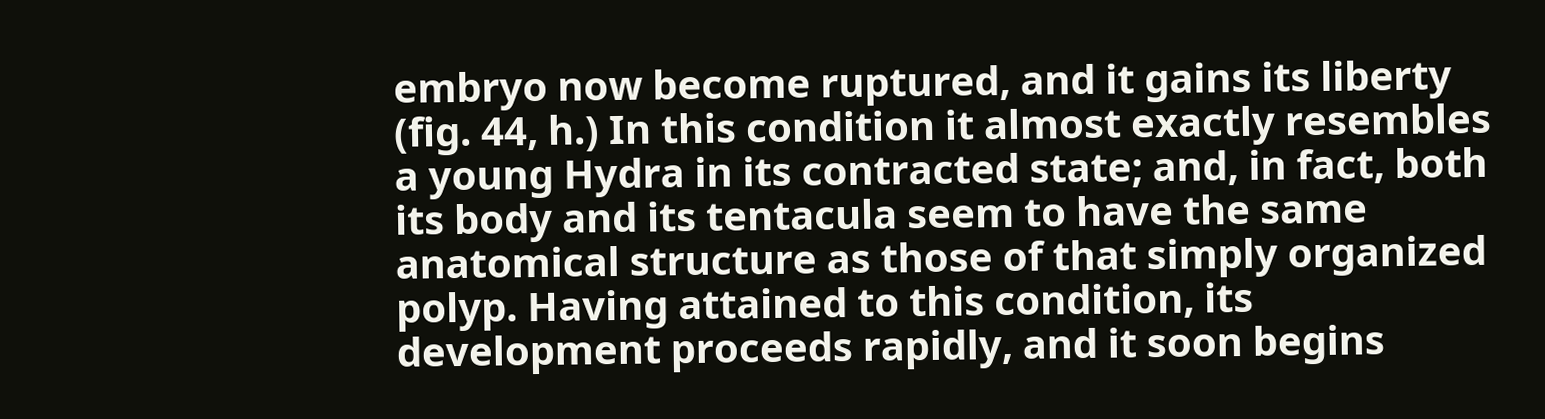embryo now become ruptured, and it gains its liberty (fig. 44, h.) In this condition it almost exactly resembles a young Hydra in its contracted state; and, in fact, both its body and its tentacula seem to have the same anatomical structure as those of that simply organized polyp. Having attained to this condition, its development proceeds rapidly, and it soon begins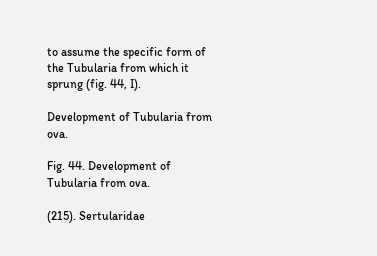to assume the specific form of the Tubularia from which it sprung (fig. 44, I).

Development of Tubularia from ova.

Fig. 44. Development of Tubularia from ova.

(215). Sertularidae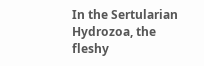In the Sertularian Hydrozoa, the fleshy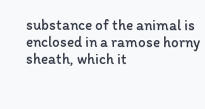substance of the animal is enclosed in a ramose horny sheath, which it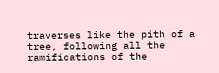traverses like the pith of a tree, following all the ramifications of the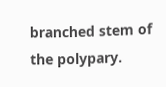branched stem of the polypary.